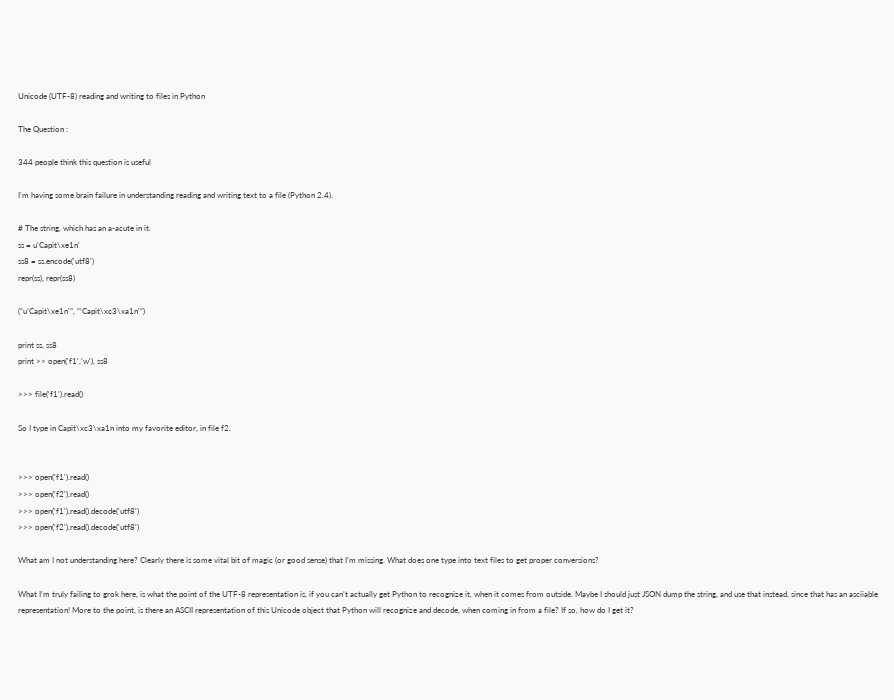Unicode (UTF-8) reading and writing to files in Python

The Question :

344 people think this question is useful

I’m having some brain failure in understanding reading and writing text to a file (Python 2.4).

# The string, which has an a-acute in it.
ss = u'Capit\xe1n'
ss8 = ss.encode('utf8')
repr(ss), repr(ss8)

(“u’Capit\xe1n'”, “‘Capit\xc3\xa1n'”)

print ss, ss8
print >> open('f1','w'), ss8

>>> file('f1').read()

So I type in Capit\xc3\xa1n into my favorite editor, in file f2.


>>> open('f1').read()
>>> open('f2').read()
>>> open('f1').read().decode('utf8')
>>> open('f2').read().decode('utf8')

What am I not understanding here? Clearly there is some vital bit of magic (or good sense) that I’m missing. What does one type into text files to get proper conversions?

What I’m truly failing to grok here, is what the point of the UTF-8 representation is, if you can’t actually get Python to recognize it, when it comes from outside. Maybe I should just JSON dump the string, and use that instead, since that has an asciiable representation! More to the point, is there an ASCII representation of this Unicode object that Python will recognize and decode, when coming in from a file? If so, how do I get it?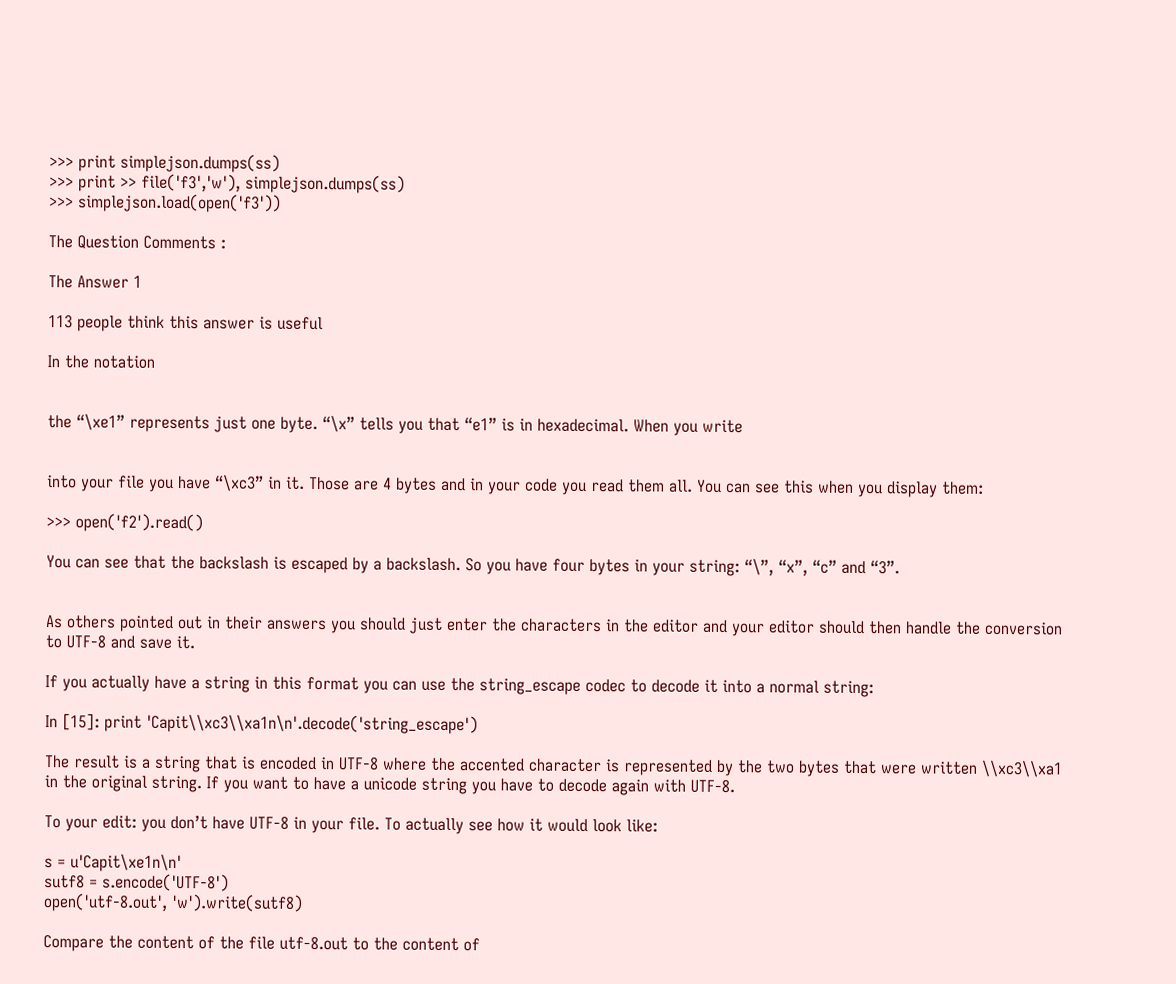>>> print simplejson.dumps(ss)
>>> print >> file('f3','w'), simplejson.dumps(ss)
>>> simplejson.load(open('f3'))

The Question Comments :

The Answer 1

113 people think this answer is useful

In the notation


the “\xe1” represents just one byte. “\x” tells you that “e1” is in hexadecimal. When you write


into your file you have “\xc3” in it. Those are 4 bytes and in your code you read them all. You can see this when you display them:

>>> open('f2').read()

You can see that the backslash is escaped by a backslash. So you have four bytes in your string: “\”, “x”, “c” and “3”.


As others pointed out in their answers you should just enter the characters in the editor and your editor should then handle the conversion to UTF-8 and save it.

If you actually have a string in this format you can use the string_escape codec to decode it into a normal string:

In [15]: print 'Capit\\xc3\\xa1n\n'.decode('string_escape')

The result is a string that is encoded in UTF-8 where the accented character is represented by the two bytes that were written \\xc3\\xa1 in the original string. If you want to have a unicode string you have to decode again with UTF-8.

To your edit: you don’t have UTF-8 in your file. To actually see how it would look like:

s = u'Capit\xe1n\n'
sutf8 = s.encode('UTF-8')
open('utf-8.out', 'w').write(sutf8)

Compare the content of the file utf-8.out to the content of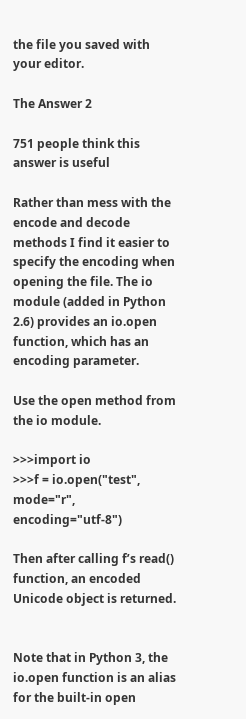the file you saved with your editor.

The Answer 2

751 people think this answer is useful

Rather than mess with the encode and decode methods I find it easier to specify the encoding when opening the file. The io module (added in Python 2.6) provides an io.open function, which has an encoding parameter.

Use the open method from the io module.

>>>import io
>>>f = io.open("test", mode="r", encoding="utf-8")

Then after calling f’s read() function, an encoded Unicode object is returned.


Note that in Python 3, the io.open function is an alias for the built-in open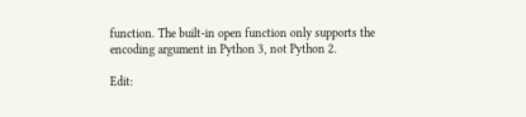function. The built-in open function only supports the encoding argument in Python 3, not Python 2.

Edit: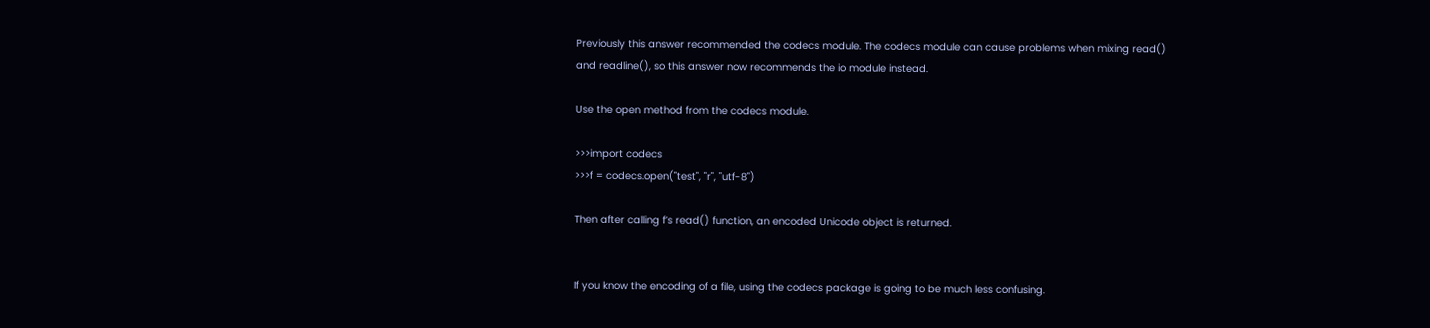Previously this answer recommended the codecs module. The codecs module can cause problems when mixing read() and readline(), so this answer now recommends the io module instead.

Use the open method from the codecs module.

>>>import codecs
>>>f = codecs.open("test", "r", "utf-8")

Then after calling f’s read() function, an encoded Unicode object is returned.


If you know the encoding of a file, using the codecs package is going to be much less confusing.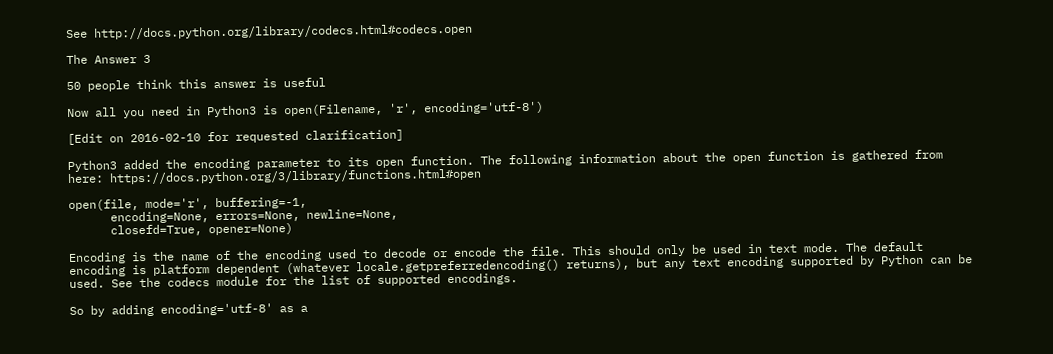See http://docs.python.org/library/codecs.html#codecs.open

The Answer 3

50 people think this answer is useful

Now all you need in Python3 is open(Filename, 'r', encoding='utf-8')

[Edit on 2016-02-10 for requested clarification]

Python3 added the encoding parameter to its open function. The following information about the open function is gathered from here: https://docs.python.org/3/library/functions.html#open

open(file, mode='r', buffering=-1,
      encoding=None, errors=None, newline=None,
      closefd=True, opener=None)

Encoding is the name of the encoding used to decode or encode the file. This should only be used in text mode. The default encoding is platform dependent (whatever locale.getpreferredencoding() returns), but any text encoding supported by Python can be used. See the codecs module for the list of supported encodings.

So by adding encoding='utf-8' as a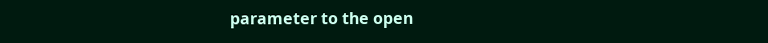parameter to the open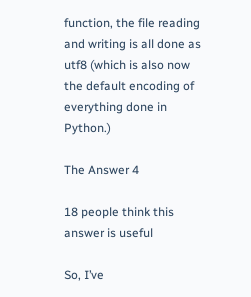function, the file reading and writing is all done as utf8 (which is also now the default encoding of everything done in Python.)

The Answer 4

18 people think this answer is useful

So, I’ve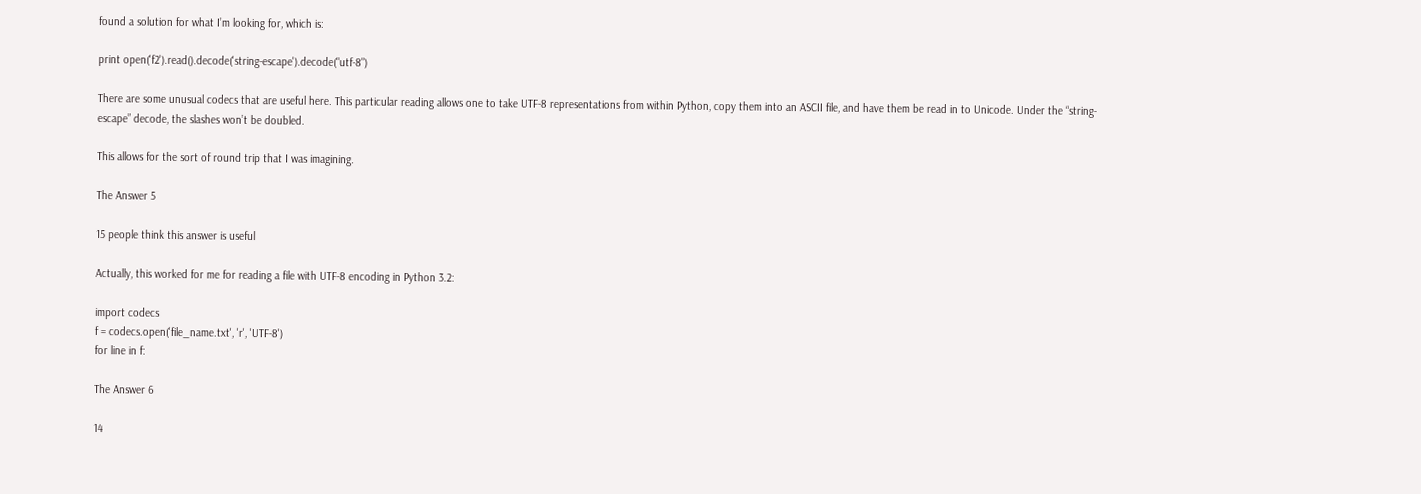found a solution for what I’m looking for, which is:

print open('f2').read().decode('string-escape').decode("utf-8")

There are some unusual codecs that are useful here. This particular reading allows one to take UTF-8 representations from within Python, copy them into an ASCII file, and have them be read in to Unicode. Under the “string-escape” decode, the slashes won’t be doubled.

This allows for the sort of round trip that I was imagining.

The Answer 5

15 people think this answer is useful

Actually, this worked for me for reading a file with UTF-8 encoding in Python 3.2:

import codecs
f = codecs.open('file_name.txt', 'r', 'UTF-8')
for line in f:

The Answer 6

14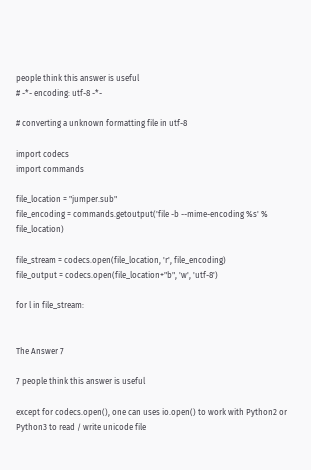people think this answer is useful
# -*- encoding: utf-8 -*-

# converting a unknown formatting file in utf-8

import codecs
import commands

file_location = "jumper.sub"
file_encoding = commands.getoutput('file -b --mime-encoding %s' % file_location)

file_stream = codecs.open(file_location, 'r', file_encoding)
file_output = codecs.open(file_location+"b", 'w', 'utf-8')

for l in file_stream:


The Answer 7

7 people think this answer is useful

except for codecs.open(), one can uses io.open() to work with Python2 or Python3 to read / write unicode file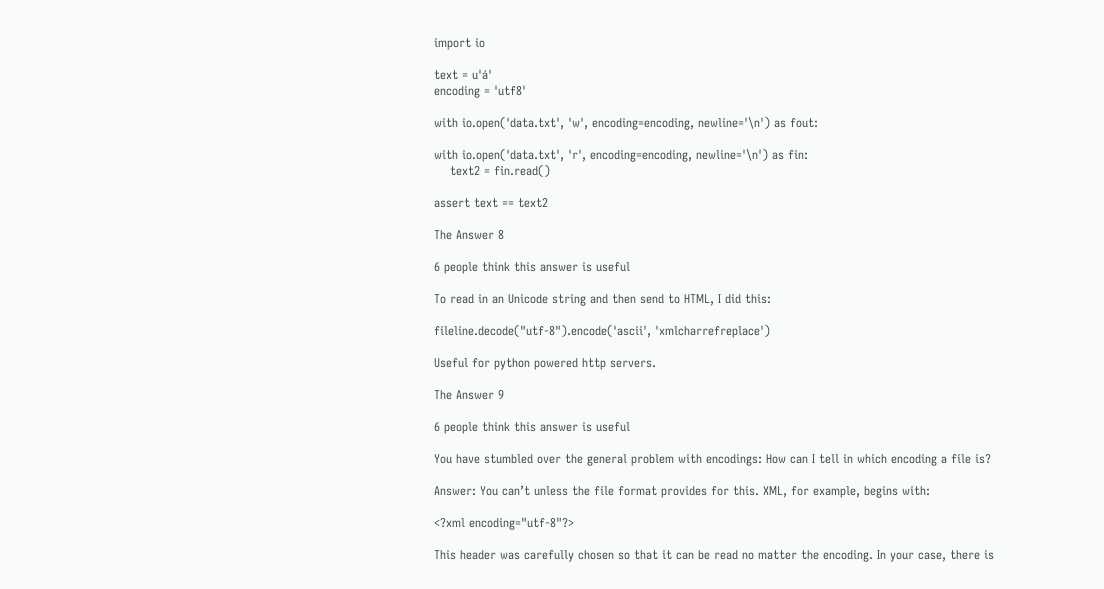import io

text = u'á'
encoding = 'utf8'

with io.open('data.txt', 'w', encoding=encoding, newline='\n') as fout:

with io.open('data.txt', 'r', encoding=encoding, newline='\n') as fin:
    text2 = fin.read()

assert text == text2

The Answer 8

6 people think this answer is useful

To read in an Unicode string and then send to HTML, I did this:

fileline.decode("utf-8").encode('ascii', 'xmlcharrefreplace')

Useful for python powered http servers.

The Answer 9

6 people think this answer is useful

You have stumbled over the general problem with encodings: How can I tell in which encoding a file is?

Answer: You can’t unless the file format provides for this. XML, for example, begins with:

<?xml encoding="utf-8"?>

This header was carefully chosen so that it can be read no matter the encoding. In your case, there is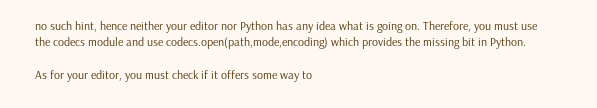no such hint, hence neither your editor nor Python has any idea what is going on. Therefore, you must use the codecs module and use codecs.open(path,mode,encoding) which provides the missing bit in Python.

As for your editor, you must check if it offers some way to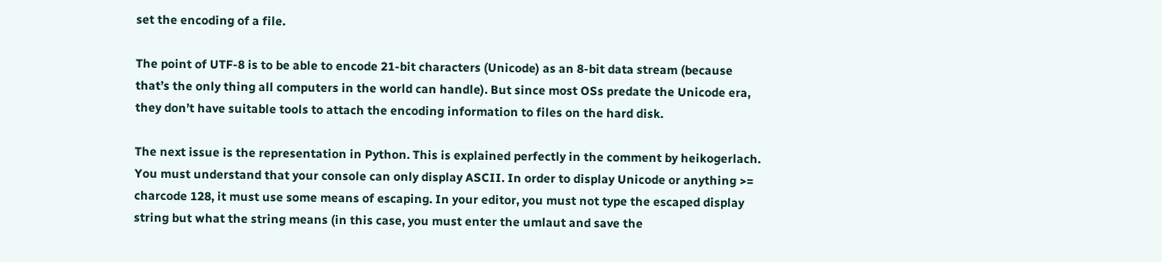set the encoding of a file.

The point of UTF-8 is to be able to encode 21-bit characters (Unicode) as an 8-bit data stream (because that’s the only thing all computers in the world can handle). But since most OSs predate the Unicode era, they don’t have suitable tools to attach the encoding information to files on the hard disk.

The next issue is the representation in Python. This is explained perfectly in the comment by heikogerlach. You must understand that your console can only display ASCII. In order to display Unicode or anything >= charcode 128, it must use some means of escaping. In your editor, you must not type the escaped display string but what the string means (in this case, you must enter the umlaut and save the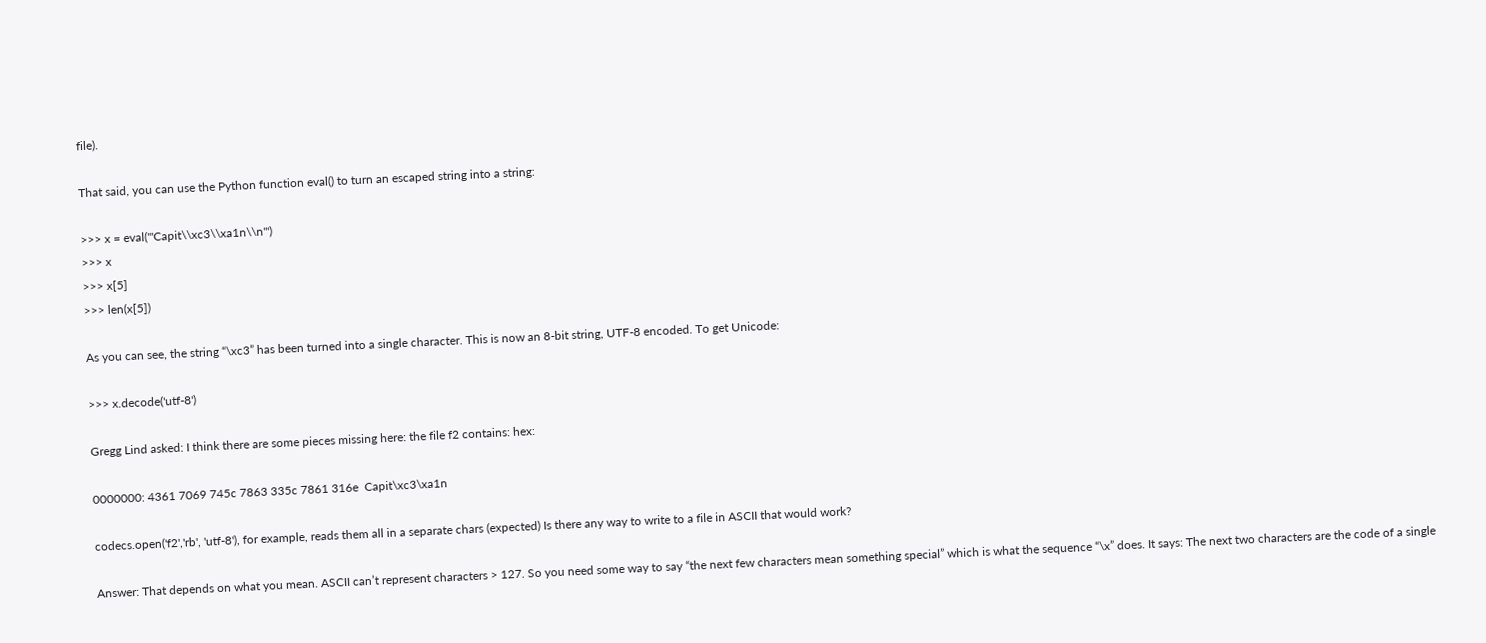file).

That said, you can use the Python function eval() to turn an escaped string into a string:

>>> x = eval("'Capit\\xc3\\xa1n\\n'")
>>> x
>>> x[5]
>>> len(x[5])

As you can see, the string “\xc3” has been turned into a single character. This is now an 8-bit string, UTF-8 encoded. To get Unicode:

>>> x.decode('utf-8')

Gregg Lind asked: I think there are some pieces missing here: the file f2 contains: hex:

0000000: 4361 7069 745c 7863 335c 7861 316e  Capit\xc3\xa1n

codecs.open('f2','rb', 'utf-8'), for example, reads them all in a separate chars (expected) Is there any way to write to a file in ASCII that would work?

Answer: That depends on what you mean. ASCII can’t represent characters > 127. So you need some way to say “the next few characters mean something special” which is what the sequence “\x” does. It says: The next two characters are the code of a single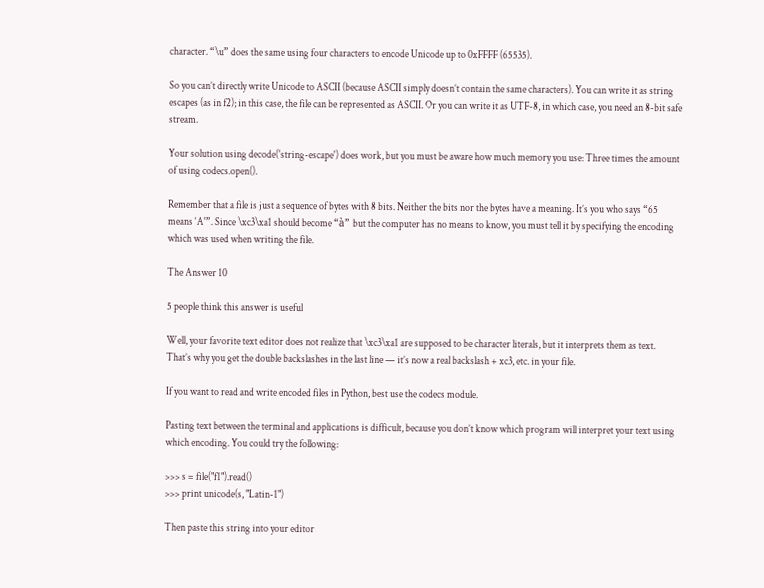character. “\u” does the same using four characters to encode Unicode up to 0xFFFF (65535).

So you can’t directly write Unicode to ASCII (because ASCII simply doesn’t contain the same characters). You can write it as string escapes (as in f2); in this case, the file can be represented as ASCII. Or you can write it as UTF-8, in which case, you need an 8-bit safe stream.

Your solution using decode('string-escape') does work, but you must be aware how much memory you use: Three times the amount of using codecs.open().

Remember that a file is just a sequence of bytes with 8 bits. Neither the bits nor the bytes have a meaning. It’s you who says “65 means ‘A'”. Since \xc3\xa1 should become “à” but the computer has no means to know, you must tell it by specifying the encoding which was used when writing the file.

The Answer 10

5 people think this answer is useful

Well, your favorite text editor does not realize that \xc3\xa1 are supposed to be character literals, but it interprets them as text. That’s why you get the double backslashes in the last line — it’s now a real backslash + xc3, etc. in your file.

If you want to read and write encoded files in Python, best use the codecs module.

Pasting text between the terminal and applications is difficult, because you don’t know which program will interpret your text using which encoding. You could try the following:

>>> s = file("f1").read()
>>> print unicode(s, "Latin-1")

Then paste this string into your editor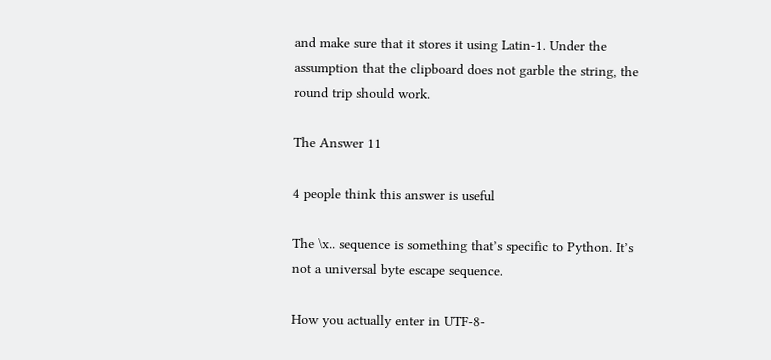and make sure that it stores it using Latin-1. Under the assumption that the clipboard does not garble the string, the round trip should work.

The Answer 11

4 people think this answer is useful

The \x.. sequence is something that’s specific to Python. It’s not a universal byte escape sequence.

How you actually enter in UTF-8-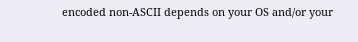encoded non-ASCII depends on your OS and/or your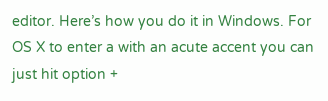editor. Here’s how you do it in Windows. For OS X to enter a with an acute accent you can just hit option +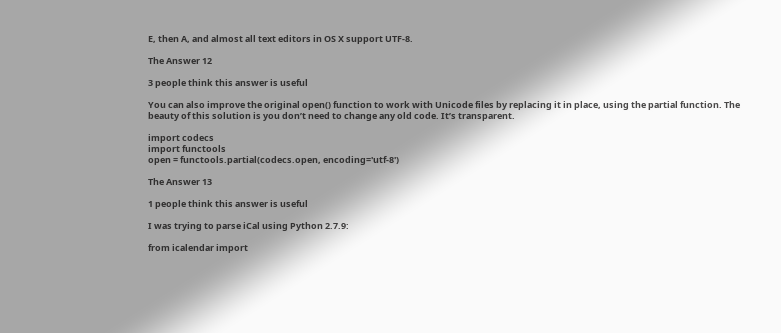E, then A, and almost all text editors in OS X support UTF-8.

The Answer 12

3 people think this answer is useful

You can also improve the original open() function to work with Unicode files by replacing it in place, using the partial function. The beauty of this solution is you don’t need to change any old code. It’s transparent.

import codecs
import functools
open = functools.partial(codecs.open, encoding='utf-8')

The Answer 13

1 people think this answer is useful

I was trying to parse iCal using Python 2.7.9:

from icalendar import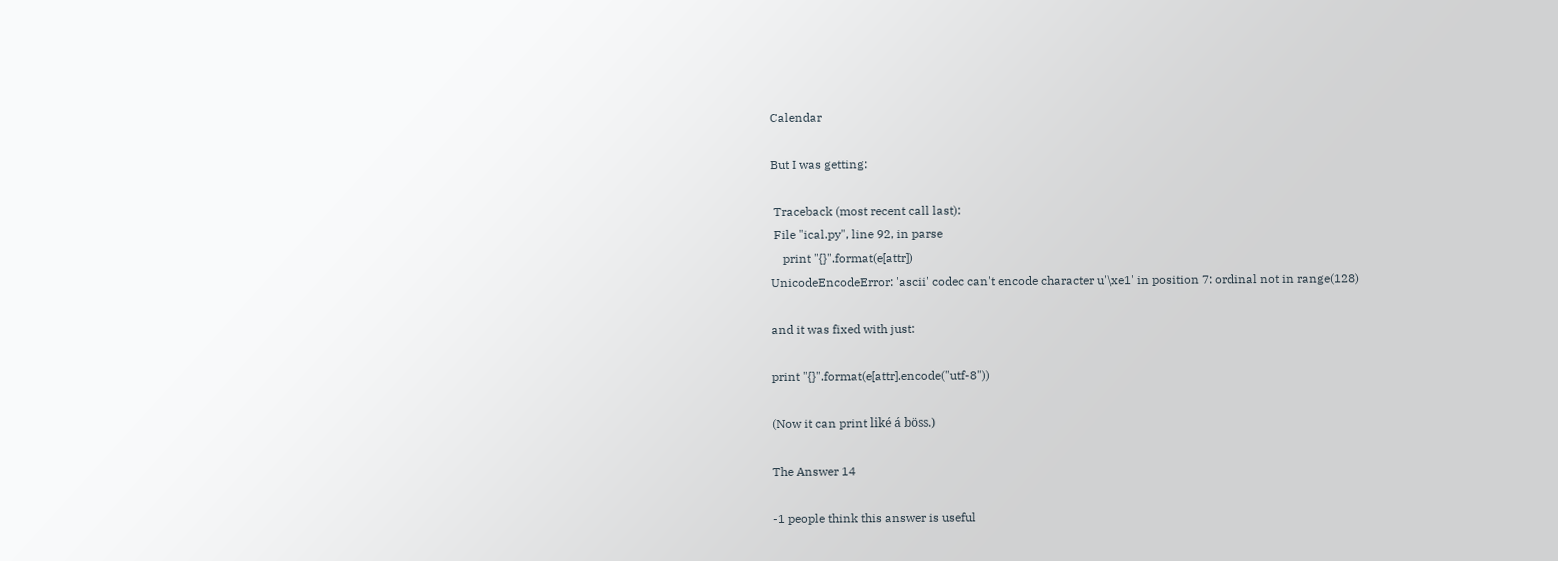Calendar

But I was getting:

 Traceback (most recent call last):
 File "ical.py", line 92, in parse
    print "{}".format(e[attr])
UnicodeEncodeError: 'ascii' codec can't encode character u'\xe1' in position 7: ordinal not in range(128)

and it was fixed with just:

print "{}".format(e[attr].encode("utf-8"))

(Now it can print liké á böss.)

The Answer 14

-1 people think this answer is useful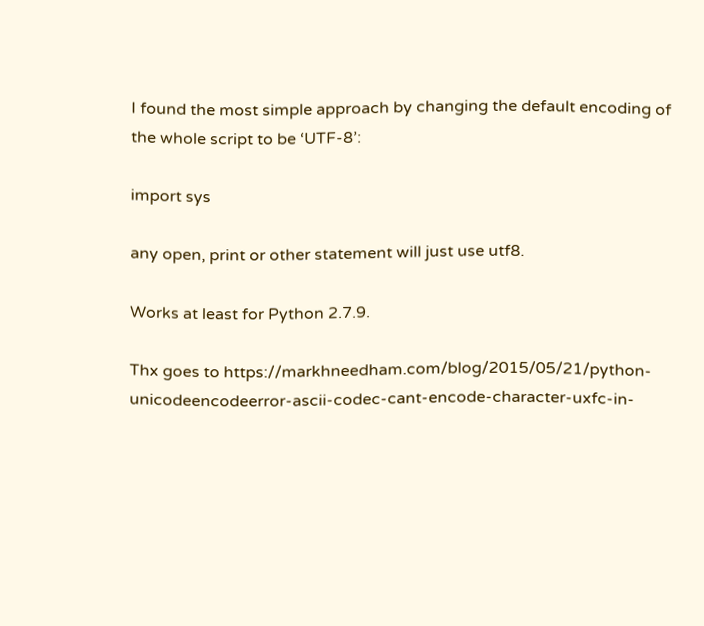I found the most simple approach by changing the default encoding of the whole script to be ‘UTF-8’:

import sys

any open, print or other statement will just use utf8.

Works at least for Python 2.7.9.

Thx goes to https://markhneedham.com/blog/2015/05/21/python-unicodeencodeerror-ascii-codec-cant-encode-character-uxfc-in-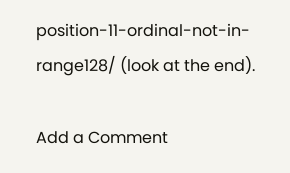position-11-ordinal-not-in-range128/ (look at the end).

Add a Comment